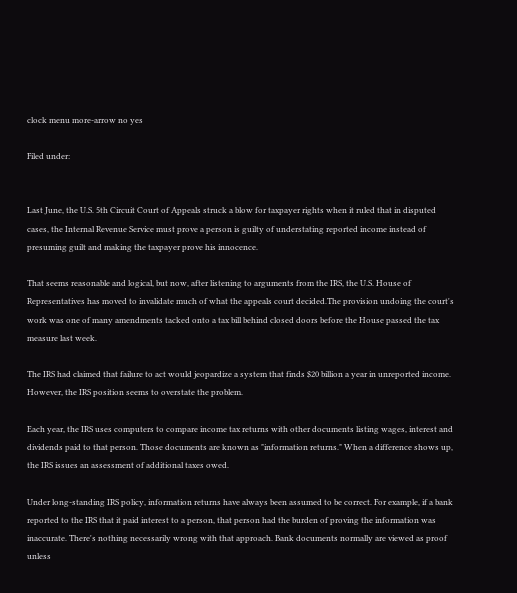clock menu more-arrow no yes

Filed under:


Last June, the U.S. 5th Circuit Court of Appeals struck a blow for taxpayer rights when it ruled that in disputed cases, the Internal Revenue Service must prove a person is guilty of understating reported income instead of presuming guilt and making the taxpayer prove his innocence.

That seems reasonable and logical, but now, after listening to arguments from the IRS, the U.S. House of Representatives has moved to invalidate much of what the appeals court decided.The provision undoing the court's work was one of many amendments tacked onto a tax bill behind closed doors before the House passed the tax measure last week.

The IRS had claimed that failure to act would jeopardize a system that finds $20 billion a year in unreported income. However, the IRS position seems to overstate the problem.

Each year, the IRS uses computers to compare income tax returns with other documents listing wages, interest and dividends paid to that person. Those documents are known as "information returns." When a difference shows up, the IRS issues an assessment of additional taxes owed.

Under long-standing IRS policy, information returns have always been assumed to be correct. For example, if a bank reported to the IRS that it paid interest to a person, that person had the burden of proving the information was inaccurate. There's nothing necessarily wrong with that approach. Bank documents normally are viewed as proof unless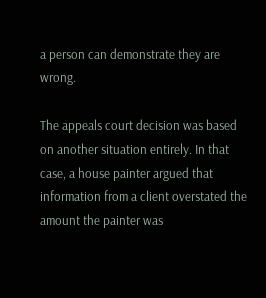a person can demonstrate they are wrong.

The appeals court decision was based on another situation entirely. In that case, a house painter argued that information from a client overstated the amount the painter was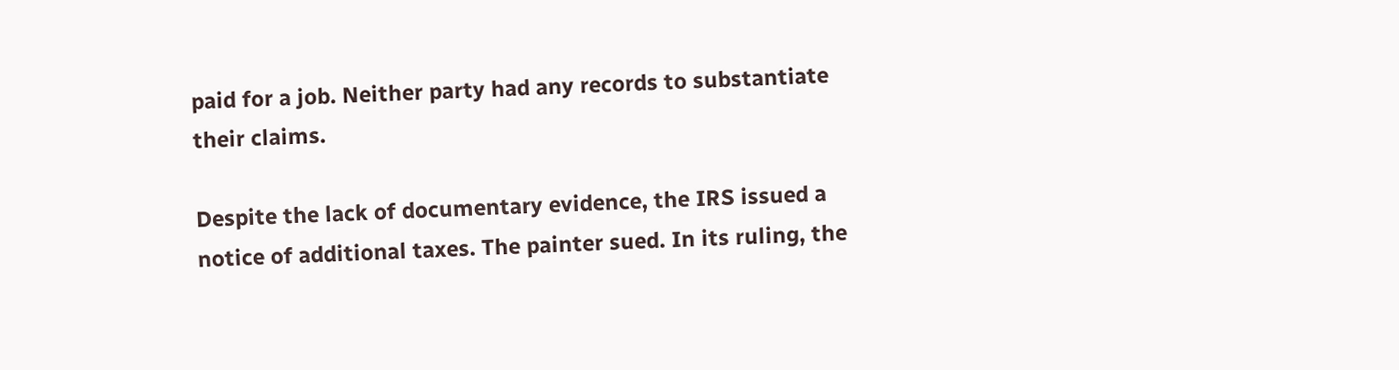paid for a job. Neither party had any records to substantiate their claims.

Despite the lack of documentary evidence, the IRS issued a notice of additional taxes. The painter sued. In its ruling, the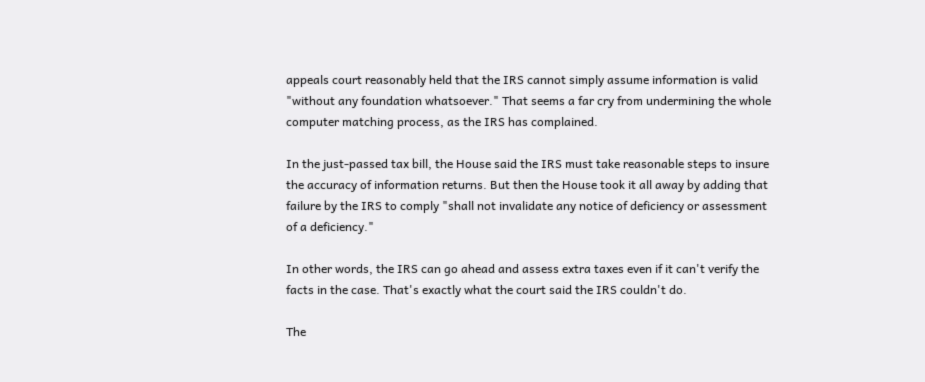appeals court reasonably held that the IRS cannot simply assume information is valid "without any foundation whatsoever." That seems a far cry from undermining the whole computer matching process, as the IRS has complained.

In the just-passed tax bill, the House said the IRS must take reasonable steps to insure the accuracy of information returns. But then the House took it all away by adding that failure by the IRS to comply "shall not invalidate any notice of deficiency or assessment of a deficiency."

In other words, the IRS can go ahead and assess extra taxes even if it can't verify the facts in the case. That's exactly what the court said the IRS couldn't do.

The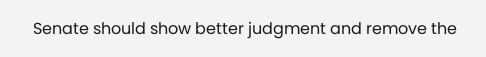Senate should show better judgment and remove the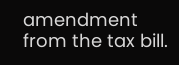amendment from the tax bill.